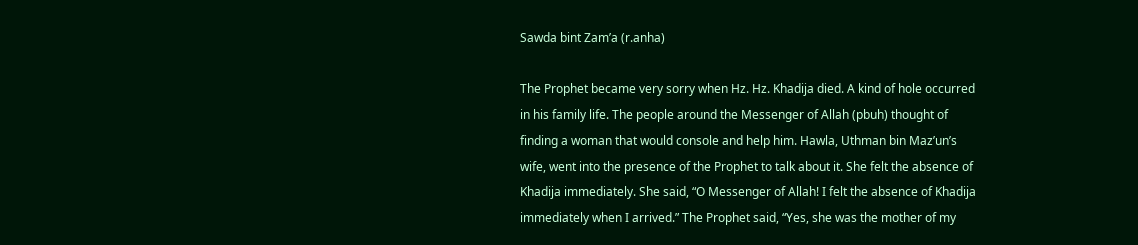Sawda bint Zam’a (r.anha)

The Prophet became very sorry when Hz. Hz. Khadija died. A kind of hole occurred in his family life. The people around the Messenger of Allah (pbuh) thought of finding a woman that would console and help him. Hawla, Uthman bin Maz’un’s wife, went into the presence of the Prophet to talk about it. She felt the absence of Khadija immediately. She said, “O Messenger of Allah! I felt the absence of Khadija immediately when I arrived.” The Prophet said, “Yes, she was the mother of my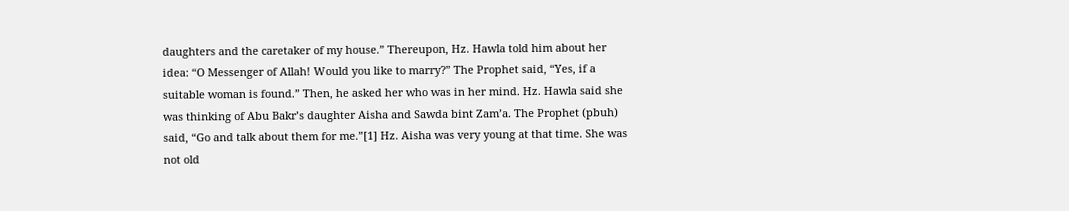daughters and the caretaker of my house.” Thereupon, Hz. Hawla told him about her idea: “O Messenger of Allah! Would you like to marry?” The Prophet said, “Yes, if a suitable woman is found.” Then, he asked her who was in her mind. Hz. Hawla said she was thinking of Abu Bakr’s daughter Aisha and Sawda bint Zam’a. The Prophet (pbuh) said, “Go and talk about them for me.”[1] Hz. Aisha was very young at that time. She was not old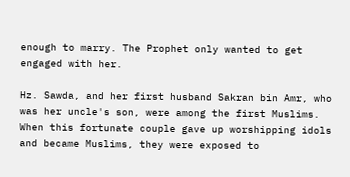enough to marry. The Prophet only wanted to get engaged with her.

Hz. Sawda, and her first husband Sakran bin Amr, who was her uncle's son, were among the first Muslims. When this fortunate couple gave up worshipping idols and became Muslims, they were exposed to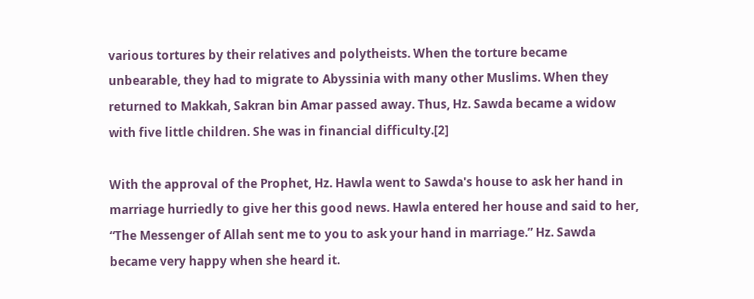various tortures by their relatives and polytheists. When the torture became unbearable, they had to migrate to Abyssinia with many other Muslims. When they returned to Makkah, Sakran bin Amar passed away. Thus, Hz. Sawda became a widow with five little children. She was in financial difficulty.[2]

With the approval of the Prophet, Hz. Hawla went to Sawda's house to ask her hand in marriage hurriedly to give her this good news. Hawla entered her house and said to her, “The Messenger of Allah sent me to you to ask your hand in marriage.” Hz. Sawda became very happy when she heard it.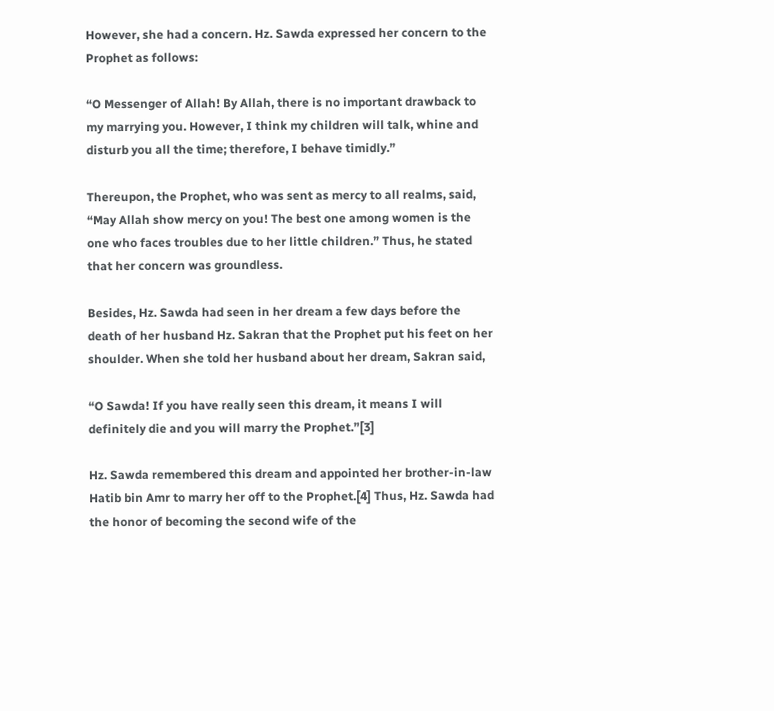However, she had a concern. Hz. Sawda expressed her concern to the Prophet as follows:

“O Messenger of Allah! By Allah, there is no important drawback to my marrying you. However, I think my children will talk, whine and disturb you all the time; therefore, I behave timidly.”

Thereupon, the Prophet, who was sent as mercy to all realms, said, “May Allah show mercy on you! The best one among women is the one who faces troubles due to her little children.” Thus, he stated that her concern was groundless.

Besides, Hz. Sawda had seen in her dream a few days before the death of her husband Hz. Sakran that the Prophet put his feet on her shoulder. When she told her husband about her dream, Sakran said,

“O Sawda! If you have really seen this dream, it means I will definitely die and you will marry the Prophet.”[3]

Hz. Sawda remembered this dream and appointed her brother-in-law Hatib bin Amr to marry her off to the Prophet.[4] Thus, Hz. Sawda had the honor of becoming the second wife of the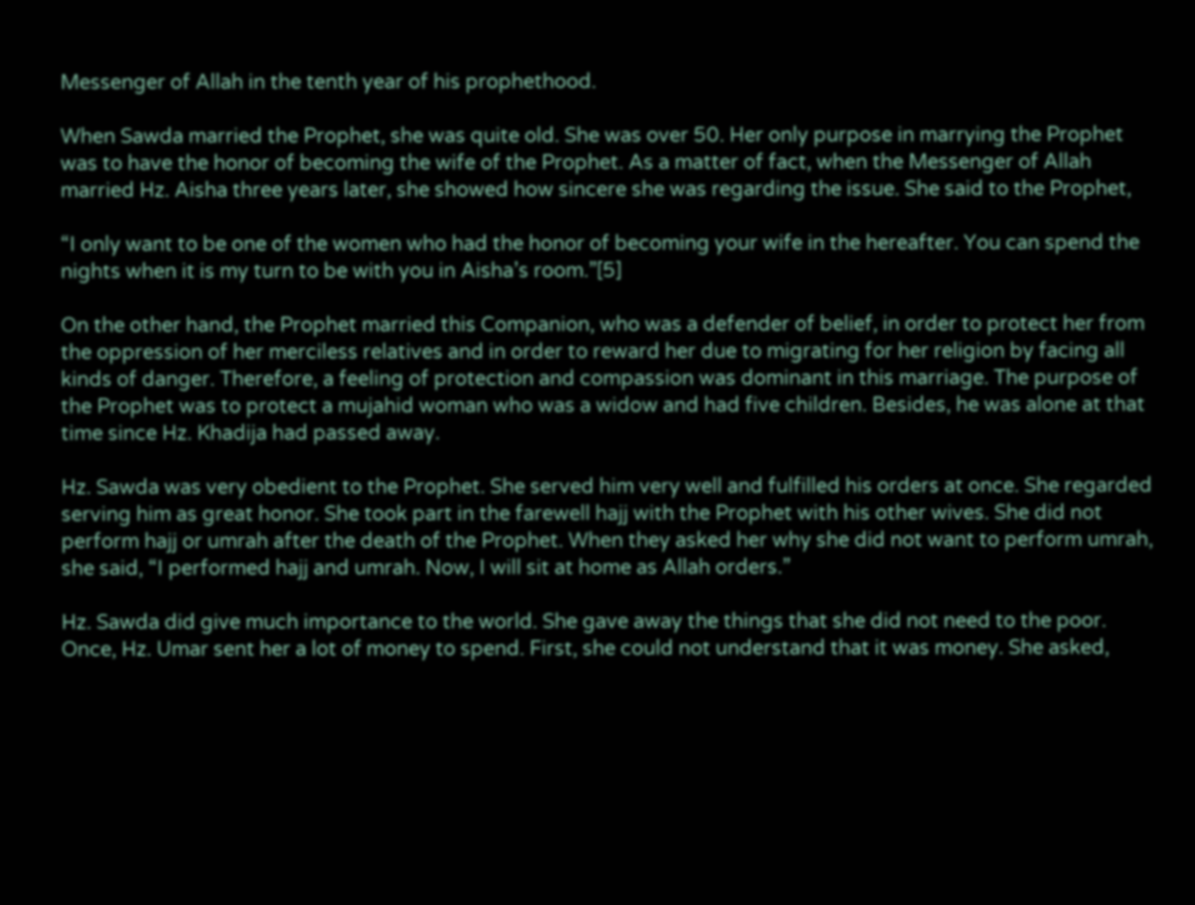Messenger of Allah in the tenth year of his prophethood.

When Sawda married the Prophet, she was quite old. She was over 50. Her only purpose in marrying the Prophet was to have the honor of becoming the wife of the Prophet. As a matter of fact, when the Messenger of Allah married Hz. Aisha three years later, she showed how sincere she was regarding the issue. She said to the Prophet,

“I only want to be one of the women who had the honor of becoming your wife in the hereafter. You can spend the nights when it is my turn to be with you in Aisha’s room.”[5]

On the other hand, the Prophet married this Companion, who was a defender of belief, in order to protect her from the oppression of her merciless relatives and in order to reward her due to migrating for her religion by facing all kinds of danger. Therefore, a feeling of protection and compassion was dominant in this marriage. The purpose of the Prophet was to protect a mujahid woman who was a widow and had five children. Besides, he was alone at that time since Hz. Khadija had passed away.

Hz. Sawda was very obedient to the Prophet. She served him very well and fulfilled his orders at once. She regarded serving him as great honor. She took part in the farewell hajj with the Prophet with his other wives. She did not perform hajj or umrah after the death of the Prophet. When they asked her why she did not want to perform umrah, she said, “I performed hajj and umrah. Now, I will sit at home as Allah orders.”

Hz. Sawda did give much importance to the world. She gave away the things that she did not need to the poor. Once, Hz. Umar sent her a lot of money to spend. First, she could not understand that it was money. She asked,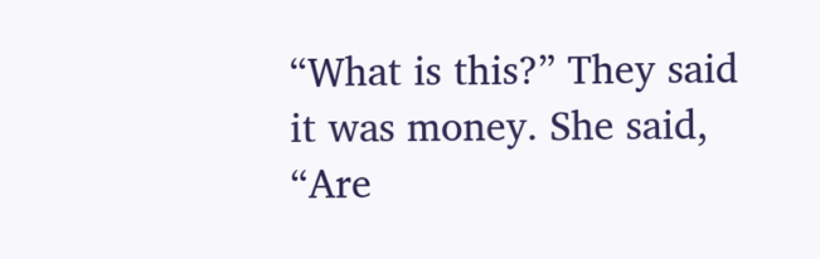“What is this?” They said it was money. She said, “Are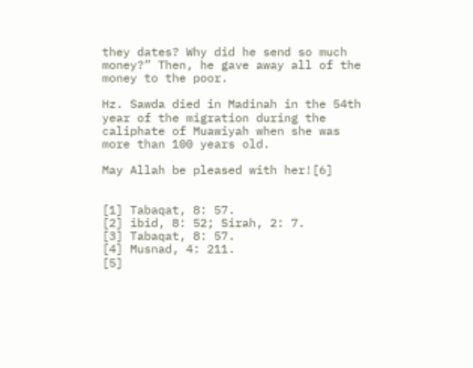they dates? Why did he send so much money?” Then, he gave away all of the money to the poor.

Hz. Sawda died in Madinah in the 54th year of the migration during the caliphate of Muawiyah when she was more than 100 years old.

May Allah be pleased with her![6]


[1] Tabaqat, 8: 57.
[2] ibid, 8: 52; Sirah, 2: 7.
[3] Tabaqat, 8: 57.
[4] Musnad, 4: 211.
[5]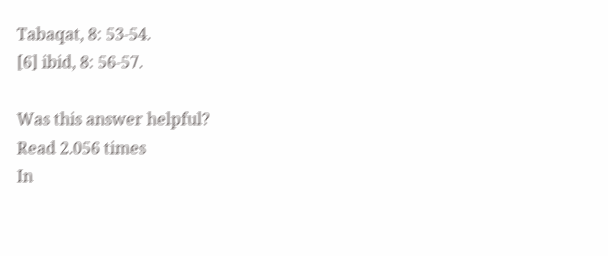Tabaqat, 8: 53-54.
[6] ibid, 8: 56-57.

Was this answer helpful?
Read 2.056 times
In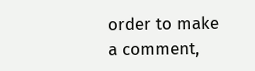order to make a comment,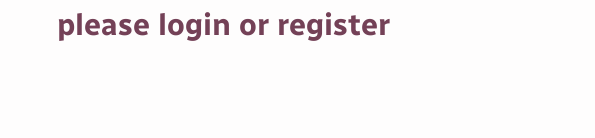please login or register